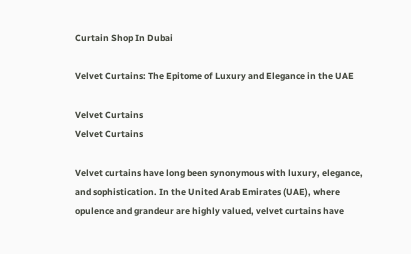Curtain Shop In Dubai

Velvet Curtains: The Epitome of Luxury and Elegance in the UAE

Velvet Curtains
Velvet Curtains

Velvet curtains have long been synonymous with luxury, elegance, and sophistication. In the United Arab Emirates (UAE), where opulence and grandeur are highly valued, velvet curtains have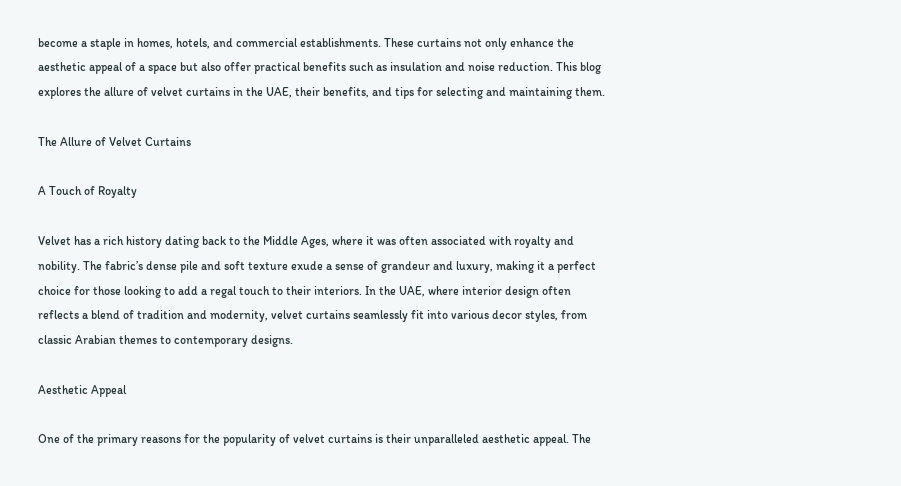become a staple in homes, hotels, and commercial establishments. These curtains not only enhance the aesthetic appeal of a space but also offer practical benefits such as insulation and noise reduction. This blog explores the allure of velvet curtains in the UAE, their benefits, and tips for selecting and maintaining them.

The Allure of Velvet Curtains

A Touch of Royalty

Velvet has a rich history dating back to the Middle Ages, where it was often associated with royalty and nobility. The fabric’s dense pile and soft texture exude a sense of grandeur and luxury, making it a perfect choice for those looking to add a regal touch to their interiors. In the UAE, where interior design often reflects a blend of tradition and modernity, velvet curtains seamlessly fit into various decor styles, from classic Arabian themes to contemporary designs.

Aesthetic Appeal

One of the primary reasons for the popularity of velvet curtains is their unparalleled aesthetic appeal. The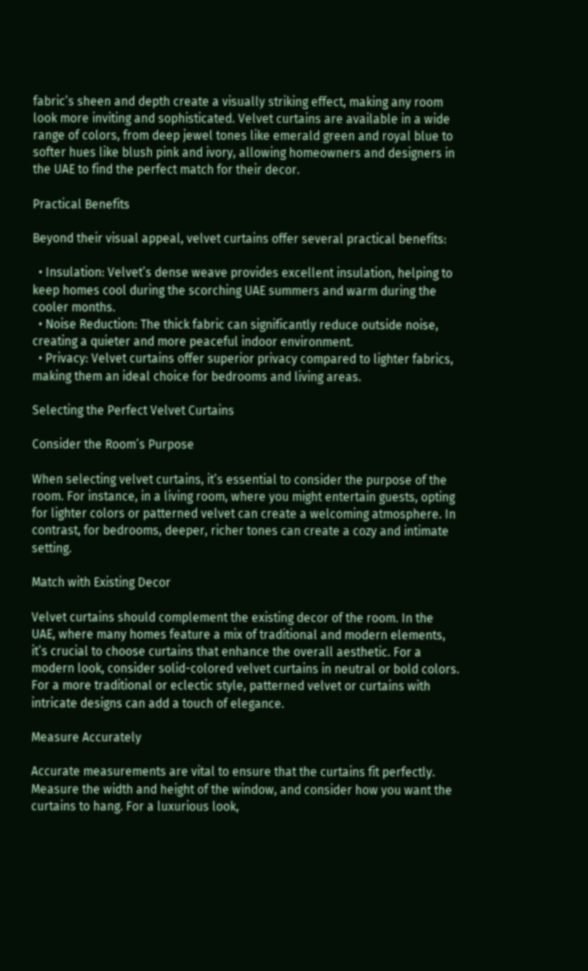fabric’s sheen and depth create a visually striking effect, making any room look more inviting and sophisticated. Velvet curtains are available in a wide range of colors, from deep jewel tones like emerald green and royal blue to softer hues like blush pink and ivory, allowing homeowners and designers in the UAE to find the perfect match for their decor.

Practical Benefits

Beyond their visual appeal, velvet curtains offer several practical benefits:

  • Insulation: Velvet’s dense weave provides excellent insulation, helping to keep homes cool during the scorching UAE summers and warm during the cooler months.
  • Noise Reduction: The thick fabric can significantly reduce outside noise, creating a quieter and more peaceful indoor environment.
  • Privacy: Velvet curtains offer superior privacy compared to lighter fabrics, making them an ideal choice for bedrooms and living areas.

Selecting the Perfect Velvet Curtains

Consider the Room’s Purpose

When selecting velvet curtains, it’s essential to consider the purpose of the room. For instance, in a living room, where you might entertain guests, opting for lighter colors or patterned velvet can create a welcoming atmosphere. In contrast, for bedrooms, deeper, richer tones can create a cozy and intimate setting.

Match with Existing Decor

Velvet curtains should complement the existing decor of the room. In the UAE, where many homes feature a mix of traditional and modern elements, it’s crucial to choose curtains that enhance the overall aesthetic. For a modern look, consider solid-colored velvet curtains in neutral or bold colors. For a more traditional or eclectic style, patterned velvet or curtains with intricate designs can add a touch of elegance.

Measure Accurately

Accurate measurements are vital to ensure that the curtains fit perfectly. Measure the width and height of the window, and consider how you want the curtains to hang. For a luxurious look,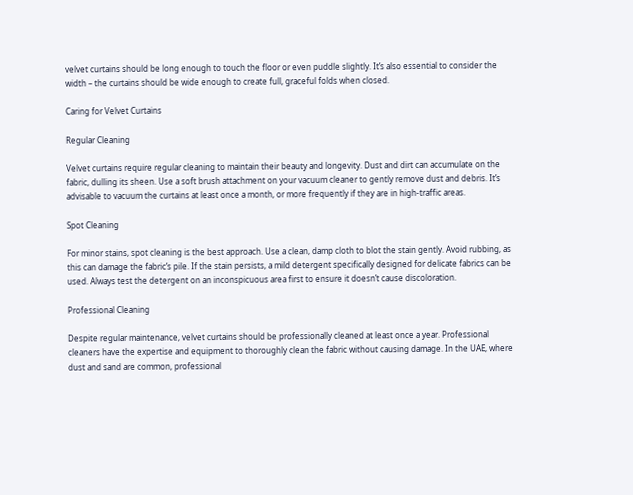velvet curtains should be long enough to touch the floor or even puddle slightly. It’s also essential to consider the width – the curtains should be wide enough to create full, graceful folds when closed.

Caring for Velvet Curtains

Regular Cleaning

Velvet curtains require regular cleaning to maintain their beauty and longevity. Dust and dirt can accumulate on the fabric, dulling its sheen. Use a soft brush attachment on your vacuum cleaner to gently remove dust and debris. It’s advisable to vacuum the curtains at least once a month, or more frequently if they are in high-traffic areas.

Spot Cleaning

For minor stains, spot cleaning is the best approach. Use a clean, damp cloth to blot the stain gently. Avoid rubbing, as this can damage the fabric’s pile. If the stain persists, a mild detergent specifically designed for delicate fabrics can be used. Always test the detergent on an inconspicuous area first to ensure it doesn’t cause discoloration.

Professional Cleaning

Despite regular maintenance, velvet curtains should be professionally cleaned at least once a year. Professional cleaners have the expertise and equipment to thoroughly clean the fabric without causing damage. In the UAE, where dust and sand are common, professional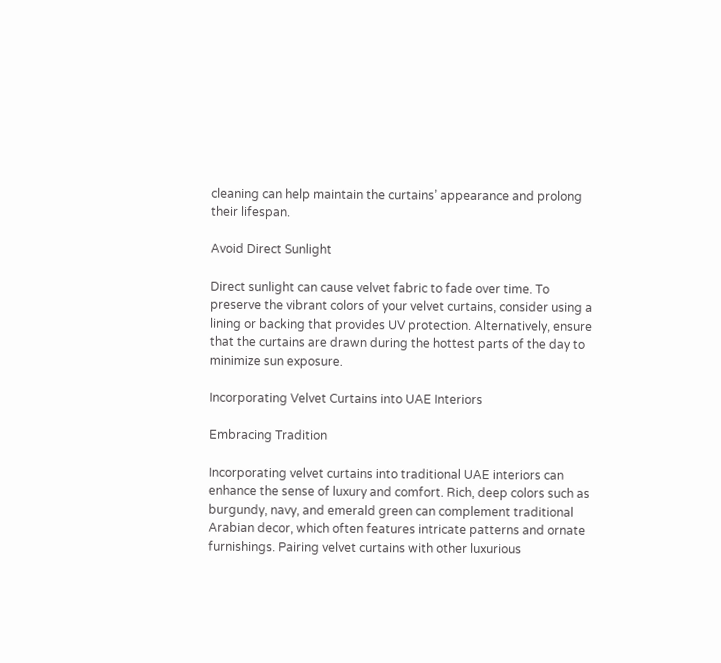cleaning can help maintain the curtains’ appearance and prolong their lifespan.

Avoid Direct Sunlight

Direct sunlight can cause velvet fabric to fade over time. To preserve the vibrant colors of your velvet curtains, consider using a lining or backing that provides UV protection. Alternatively, ensure that the curtains are drawn during the hottest parts of the day to minimize sun exposure.

Incorporating Velvet Curtains into UAE Interiors

Embracing Tradition

Incorporating velvet curtains into traditional UAE interiors can enhance the sense of luxury and comfort. Rich, deep colors such as burgundy, navy, and emerald green can complement traditional Arabian decor, which often features intricate patterns and ornate furnishings. Pairing velvet curtains with other luxurious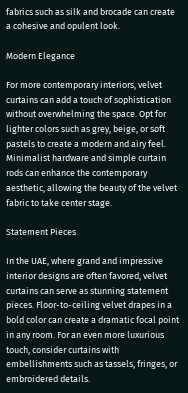fabrics such as silk and brocade can create a cohesive and opulent look.

Modern Elegance

For more contemporary interiors, velvet curtains can add a touch of sophistication without overwhelming the space. Opt for lighter colors such as grey, beige, or soft pastels to create a modern and airy feel. Minimalist hardware and simple curtain rods can enhance the contemporary aesthetic, allowing the beauty of the velvet fabric to take center stage.

Statement Pieces

In the UAE, where grand and impressive interior designs are often favored, velvet curtains can serve as stunning statement pieces. Floor-to-ceiling velvet drapes in a bold color can create a dramatic focal point in any room. For an even more luxurious touch, consider curtains with embellishments such as tassels, fringes, or embroidered details.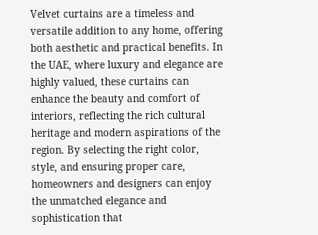Velvet curtains are a timeless and versatile addition to any home, offering both aesthetic and practical benefits. In the UAE, where luxury and elegance are highly valued, these curtains can enhance the beauty and comfort of interiors, reflecting the rich cultural heritage and modern aspirations of the region. By selecting the right color, style, and ensuring proper care, homeowners and designers can enjoy the unmatched elegance and sophistication that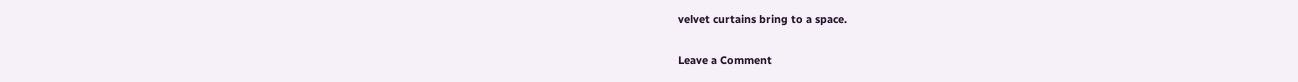velvet curtains bring to a space.

Leave a Comment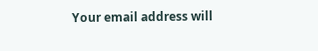Your email address will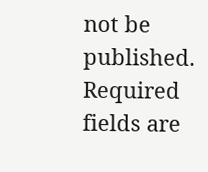not be published. Required fields are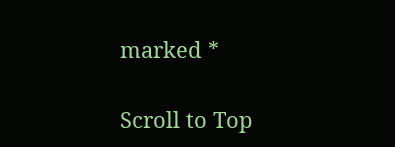marked *

Scroll to Top